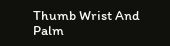Thumb Wrist And Palm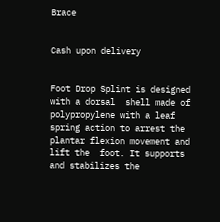Brace


Cash upon delivery


Foot Drop Splint is designed with a dorsal  shell made of polypropylene with a leaf spring action to arrest the plantar flexion movement and lift the  foot. It supports and stabilizes the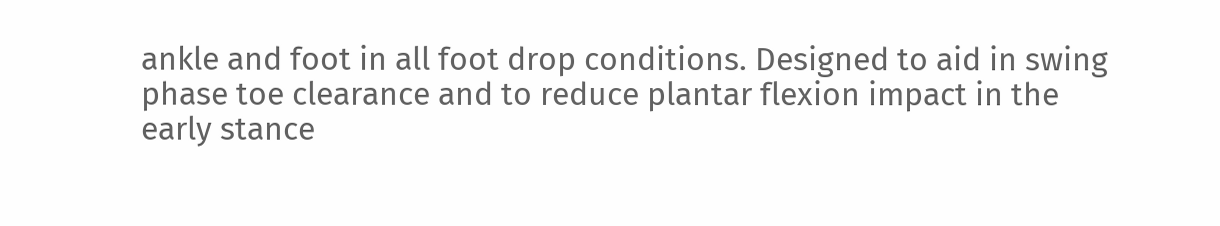ankle and foot in all foot drop conditions. Designed to aid in swing phase toe clearance and to reduce plantar flexion impact in the early stance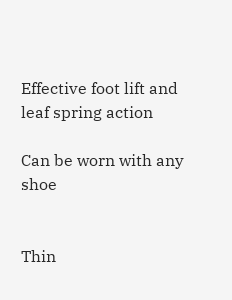Effective foot lift and leaf spring action

Can be worn with any shoe


Thin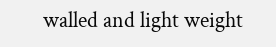walled and light weight